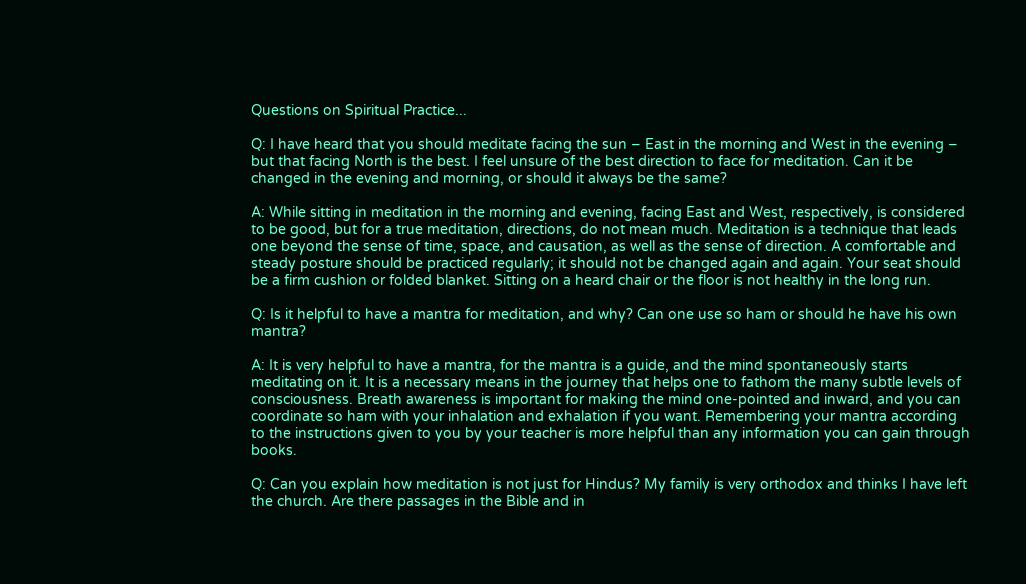Questions on Spiritual Practice...

Q: I have heard that you should meditate facing the sun – East in the morning and West in the evening – but that facing North is the best. I feel unsure of the best direction to face for meditation. Can it be changed in the evening and morning, or should it always be the same?

A: While sitting in meditation in the morning and evening, facing East and West, respectively, is considered to be good, but for a true meditation, directions, do not mean much. Meditation is a technique that leads one beyond the sense of time, space, and causation, as well as the sense of direction. A comfortable and steady posture should be practiced regularly; it should not be changed again and again. Your seat should be a firm cushion or folded blanket. Sitting on a heard chair or the floor is not healthy in the long run.

Q: Is it helpful to have a mantra for meditation, and why? Can one use so ham or should he have his own mantra?

A: It is very helpful to have a mantra, for the mantra is a guide, and the mind spontaneously starts meditating on it. It is a necessary means in the journey that helps one to fathom the many subtle levels of consciousness. Breath awareness is important for making the mind one-pointed and inward, and you can coordinate so ham with your inhalation and exhalation if you want. Remembering your mantra according to the instructions given to you by your teacher is more helpful than any information you can gain through books.

Q: Can you explain how meditation is not just for Hindus? My family is very orthodox and thinks I have left the church. Are there passages in the Bible and in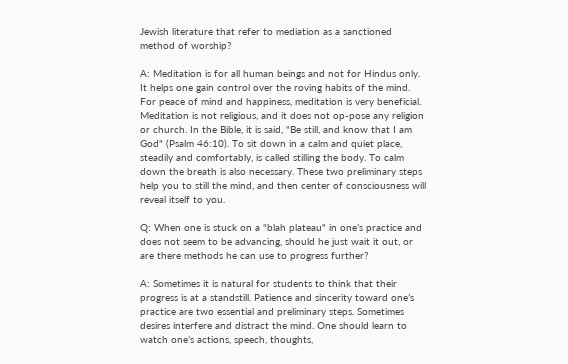Jewish literature that refer to mediation as a sanctioned method of worship?

A: Meditation is for all human beings and not for Hindus only. It helps one gain control over the roving habits of the mind. For peace of mind and happiness, meditation is very beneficial. Meditation is not religious, and it does not op-pose any religion or church. In the Bible, it is said, "Be still, and know that I am God" (Psalm 46:10). To sit down in a calm and quiet place, steadily and comfortably, is called stilling the body. To calm down the breath is also necessary. These two preliminary steps help you to still the mind, and then center of consciousness will reveal itself to you.

Q: When one is stuck on a "blah plateau" in one’s practice and does not seem to be advancing, should he just wait it out, or are there methods he can use to progress further?

A: Sometimes it is natural for students to think that their progress is at a standstill. Patience and sincerity toward one’s practice are two essential and preliminary steps. Sometimes desires interfere and distract the mind. One should learn to watch one’s actions, speech, thoughts,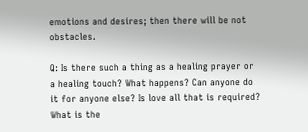emotions and desires; then there will be not obstacles.

Q: Is there such a thing as a healing prayer or a healing touch? What happens? Can anyone do it for anyone else? Is love all that is required? What is the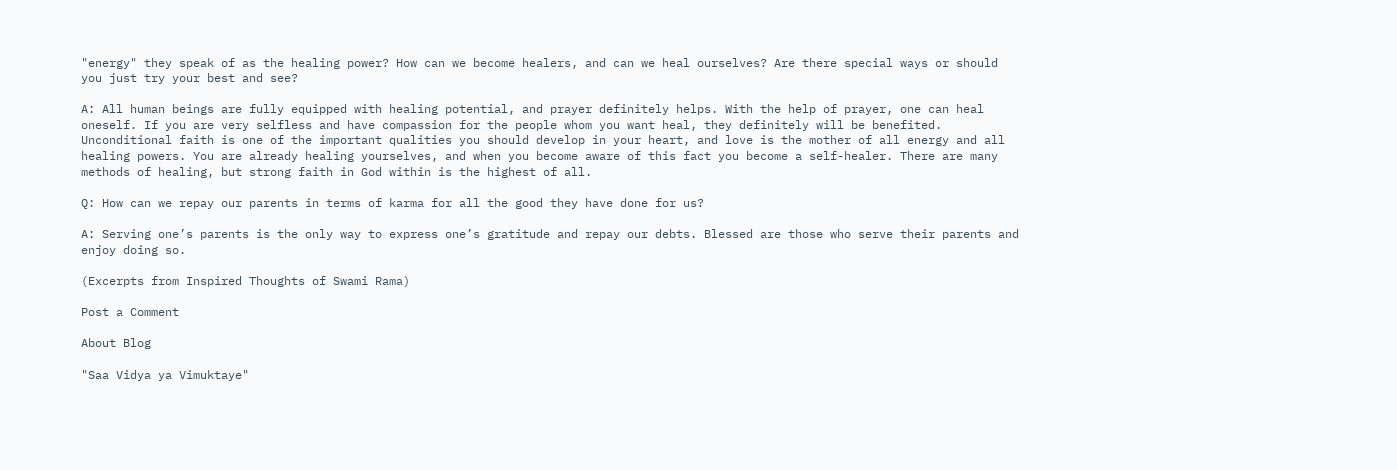"energy" they speak of as the healing power? How can we become healers, and can we heal ourselves? Are there special ways or should you just try your best and see?

A: All human beings are fully equipped with healing potential, and prayer definitely helps. With the help of prayer, one can heal oneself. If you are very selfless and have compassion for the people whom you want heal, they definitely will be benefited. Unconditional faith is one of the important qualities you should develop in your heart, and love is the mother of all energy and all healing powers. You are already healing yourselves, and when you become aware of this fact you become a self-healer. There are many methods of healing, but strong faith in God within is the highest of all.

Q: How can we repay our parents in terms of karma for all the good they have done for us?

A: Serving one’s parents is the only way to express one’s gratitude and repay our debts. Blessed are those who serve their parents and enjoy doing so.

(Excerpts from Inspired Thoughts of Swami Rama)

Post a Comment

About Blog

"Saa Vidya ya Vimuktaye"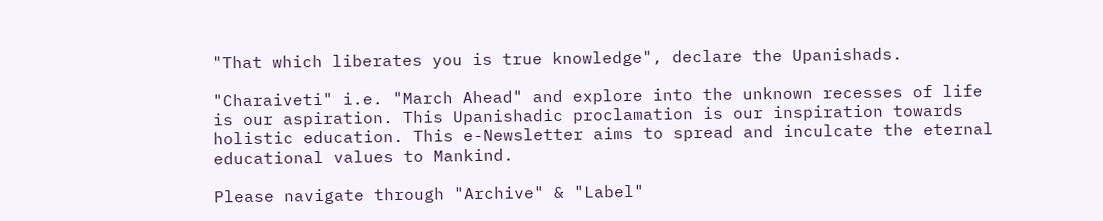"That which liberates you is true knowledge", declare the Upanishads.

"Charaiveti" i.e. "March Ahead" and explore into the unknown recesses of life is our aspiration. This Upanishadic proclamation is our inspiration towards holistic education. This e-Newsletter aims to spread and inculcate the eternal educational values to Mankind.

Please navigate through "Archive" & "Label"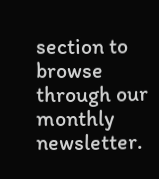section to browse through our monthly newsletter.